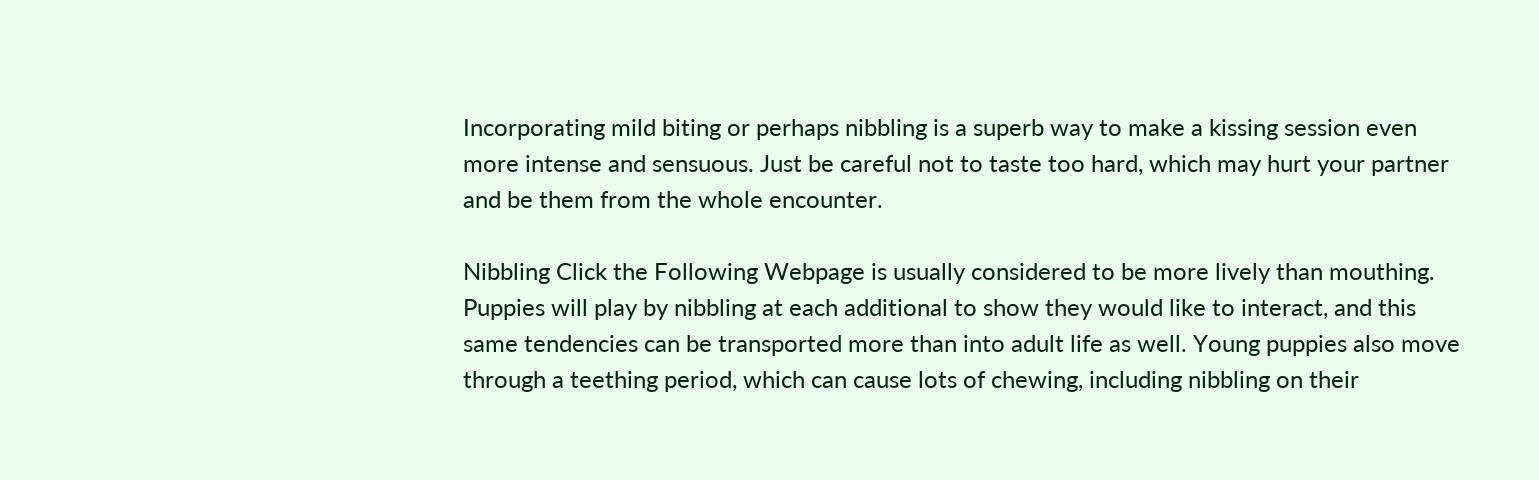Incorporating mild biting or perhaps nibbling is a superb way to make a kissing session even more intense and sensuous. Just be careful not to taste too hard, which may hurt your partner and be them from the whole encounter.

Nibbling Click the Following Webpage is usually considered to be more lively than mouthing. Puppies will play by nibbling at each additional to show they would like to interact, and this same tendencies can be transported more than into adult life as well. Young puppies also move through a teething period, which can cause lots of chewing, including nibbling on their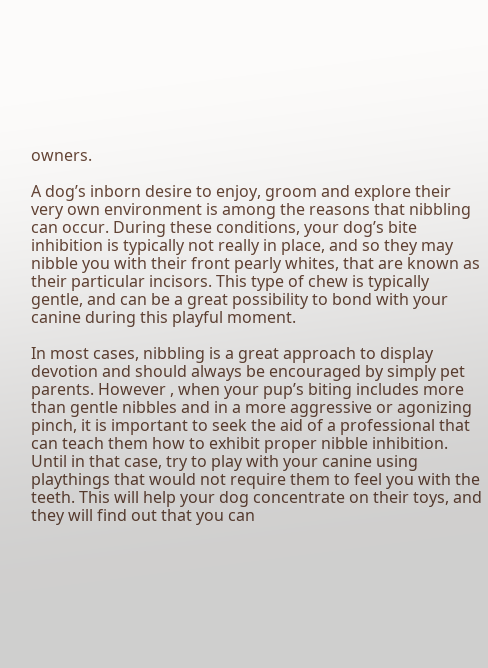owners.

A dog’s inborn desire to enjoy, groom and explore their very own environment is among the reasons that nibbling can occur. During these conditions, your dog’s bite inhibition is typically not really in place, and so they may nibble you with their front pearly whites, that are known as their particular incisors. This type of chew is typically gentle, and can be a great possibility to bond with your canine during this playful moment.

In most cases, nibbling is a great approach to display devotion and should always be encouraged by simply pet parents. However , when your pup’s biting includes more than gentle nibbles and in a more aggressive or agonizing pinch, it is important to seek the aid of a professional that can teach them how to exhibit proper nibble inhibition. Until in that case, try to play with your canine using playthings that would not require them to feel you with the teeth. This will help your dog concentrate on their toys, and they will find out that you can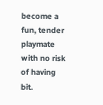become a fun, tender playmate with no risk of having bit.